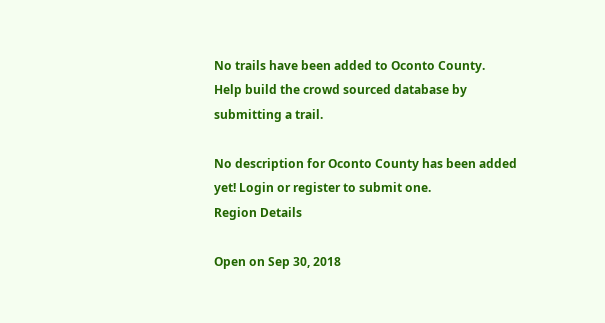No trails have been added to Oconto County.
Help build the crowd sourced database by submitting a trail.

No description for Oconto County has been added yet! Login or register to submit one.
Region Details

Open on Sep 30, 2018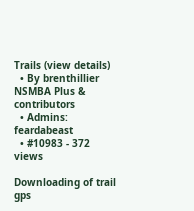Trails (view details)
  • By brenthillier NSMBA Plus & contributors
  • Admins: feardabeast
  • #10983 - 372 views

Downloading of trail gps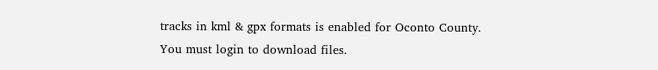tracks in kml & gpx formats is enabled for Oconto County.
You must login to download files.